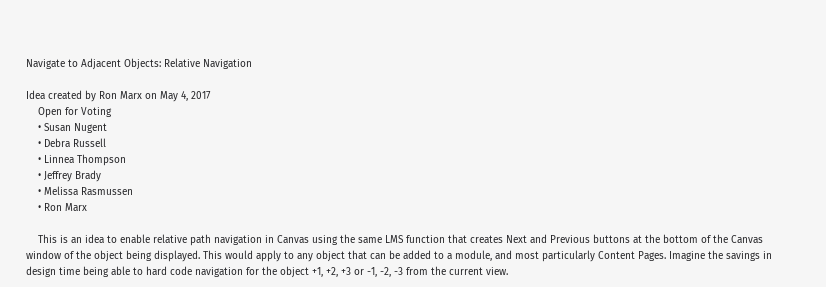Navigate to Adjacent Objects: Relative Navigation

Idea created by Ron Marx on May 4, 2017
    Open for Voting
    • Susan Nugent
    • Debra Russell
    • Linnea Thompson
    • Jeffrey Brady
    • Melissa Rasmussen
    • Ron Marx

    This is an idea to enable relative path navigation in Canvas using the same LMS function that creates Next and Previous buttons at the bottom of the Canvas window of the object being displayed. This would apply to any object that can be added to a module, and most particularly Content Pages. Imagine the savings in design time being able to hard code navigation for the object +1, +2, +3 or -1, -2, -3 from the current view.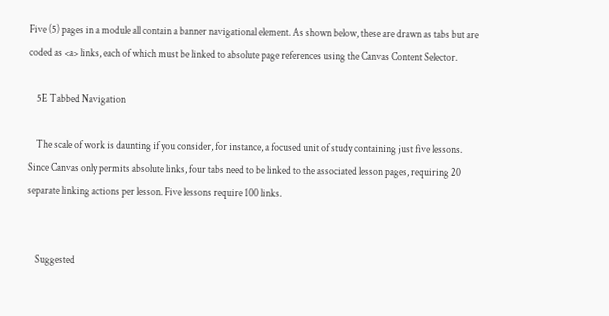Five (5) pages in a module all contain a banner navigational element. As shown below, these are drawn as tabs but are coded as <a> links, each of which must be linked to absolute page references using the Canvas Content Selector.

    5E Tabbed Navigation

    The scale of work is daunting if you consider, for instance, a focused unit of study containing just five lessons. Since Canvas only permits absolute links, four tabs need to be linked to the associated lesson pages, requiring 20 separate linking actions per lesson. Five lessons require 100 links.


    Suggested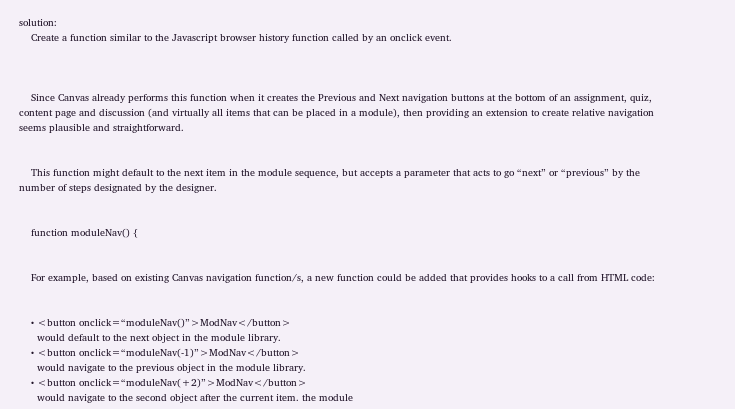solution:
    Create a function similar to the Javascript browser history function called by an onclick event.



    Since Canvas already performs this function when it creates the Previous and Next navigation buttons at the bottom of an assignment, quiz, content page and discussion (and virtually all items that can be placed in a module), then providing an extension to create relative navigation seems plausible and straightforward.


    This function might default to the next item in the module sequence, but accepts a parameter that acts to go “next” or “previous” by the number of steps designated by the designer.


    function moduleNav() {


    For example, based on existing Canvas navigation function/s, a new function could be added that provides hooks to a call from HTML code:


    • <button onclick=“moduleNav()”>ModNav</button>
      would default to the next object in the module library.
    • <button onclick=“moduleNav(-1)”>ModNav</button>
      would navigate to the previous object in the module library.
    • <button onclick=“moduleNav(+2)”>ModNav</button>
      would navigate to the second object after the current item. the module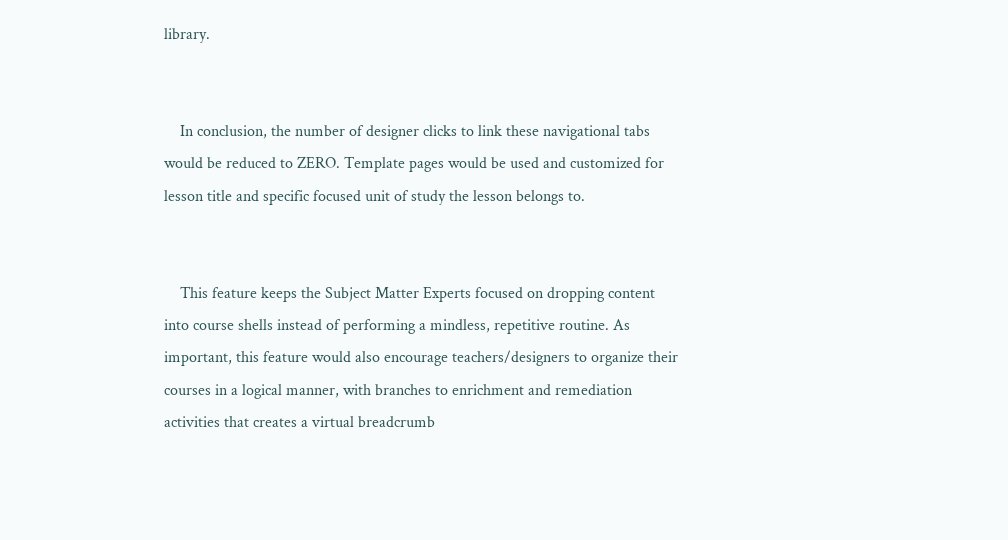library.


    In conclusion, the number of designer clicks to link these navigational tabs would be reduced to ZERO. Template pages would be used and customized for lesson title and specific focused unit of study the lesson belongs to.


    This feature keeps the Subject Matter Experts focused on dropping content into course shells instead of performing a mindless, repetitive routine. As important, this feature would also encourage teachers/designers to organize their courses in a logical manner, with branches to enrichment and remediation activities that creates a virtual breadcrumb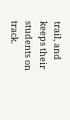trail, and keeps their students on track.